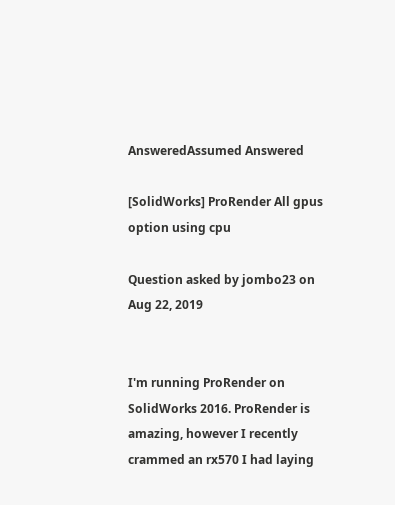AnsweredAssumed Answered

[SolidWorks] ProRender All gpus option using cpu

Question asked by jombo23 on Aug 22, 2019


I'm running ProRender on SolidWorks 2016. ProRender is amazing, however I recently crammed an rx570 I had laying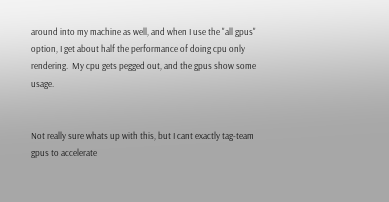around into my machine as well, and when I use the "all gpus" option, I get about half the performance of doing cpu only rendering.  My cpu gets pegged out, and the gpus show some usage.


Not really sure whats up with this, but I cant exactly tag-team gpus to accelerate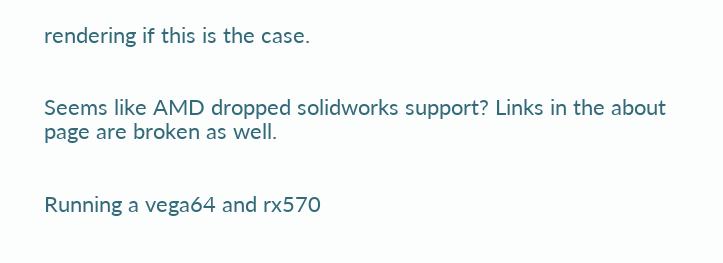rendering if this is the case.


Seems like AMD dropped solidworks support? Links in the about page are broken as well.


Running a vega64 and rx570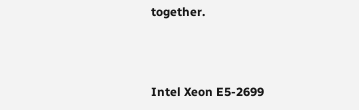together.



Intel Xeon E5-2699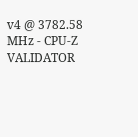v4 @ 3782.58 MHz - CPU-Z VALIDATOR